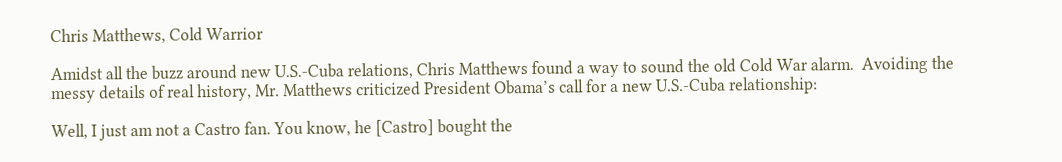Chris Matthews, Cold Warrior

Amidst all the buzz around new U.S.-Cuba relations, Chris Matthews found a way to sound the old Cold War alarm.  Avoiding the messy details of real history, Mr. Matthews criticized President Obama’s call for a new U.S.-Cuba relationship:

Well, I just am not a Castro fan. You know, he [Castro] bought the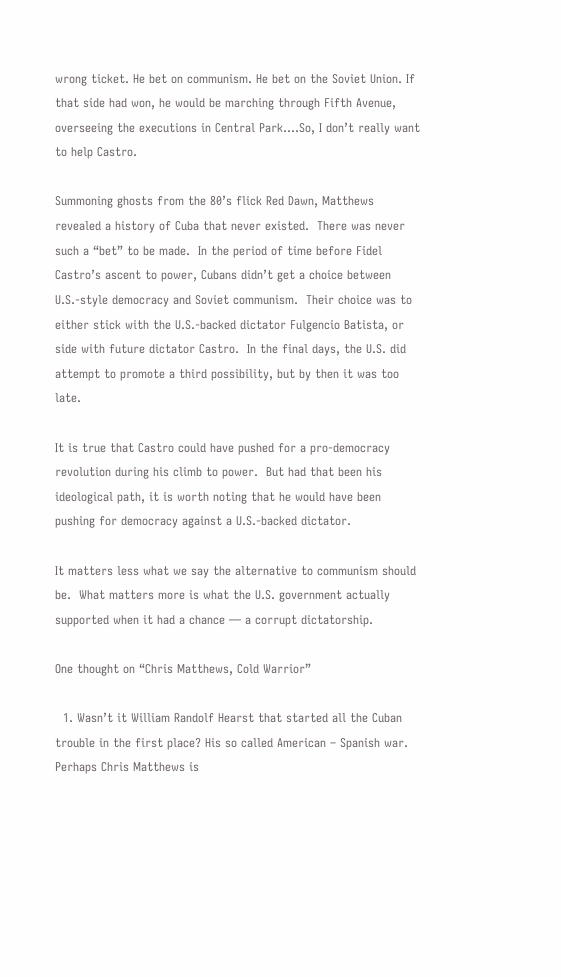wrong ticket. He bet on communism. He bet on the Soviet Union. If that side had won, he would be marching through Fifth Avenue, overseeing the executions in Central Park….So, I don’t really want to help Castro.

Summoning ghosts from the 80’s flick Red Dawn, Matthews revealed a history of Cuba that never existed.  There was never such a “bet” to be made.  In the period of time before Fidel Castro’s ascent to power, Cubans didn’t get a choice between U.S.-style democracy and Soviet communism.  Their choice was to either stick with the U.S.-backed dictator Fulgencio Batista, or side with future dictator Castro.  In the final days, the U.S. did attempt to promote a third possibility, but by then it was too late.

It is true that Castro could have pushed for a pro-democracy revolution during his climb to power.  But had that been his ideological path, it is worth noting that he would have been pushing for democracy against a U.S.-backed dictator.

It matters less what we say the alternative to communism should be.  What matters more is what the U.S. government actually supported when it had a chance — a corrupt dictatorship.

One thought on “Chris Matthews, Cold Warrior”

  1. Wasn’t it William Randolf Hearst that started all the Cuban trouble in the first place? His so called American – Spanish war. Perhaps Chris Matthews is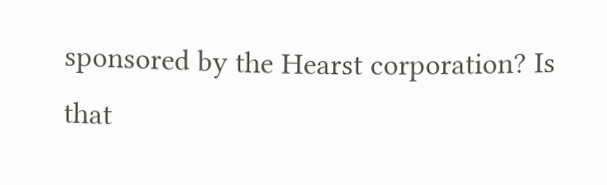sponsored by the Hearst corporation? Is that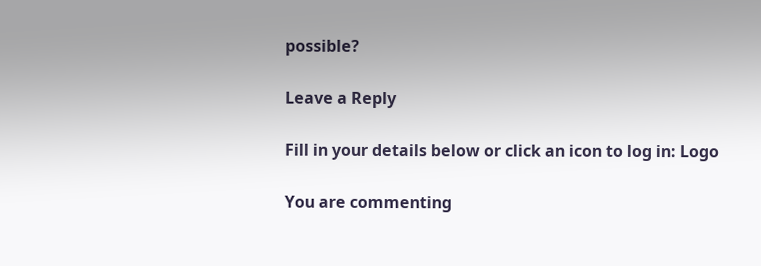possible?

Leave a Reply

Fill in your details below or click an icon to log in: Logo

You are commenting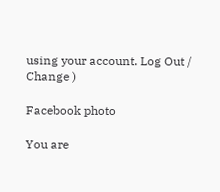using your account. Log Out /  Change )

Facebook photo

You are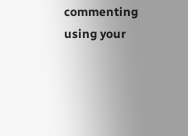commenting using your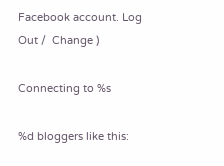Facebook account. Log Out /  Change )

Connecting to %s

%d bloggers like this: